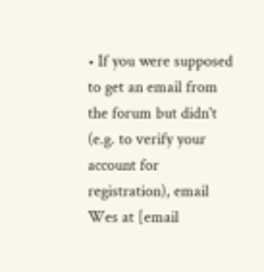• If you were supposed to get an email from the forum but didn't (e.g. to verify your account for registration), email Wes at [email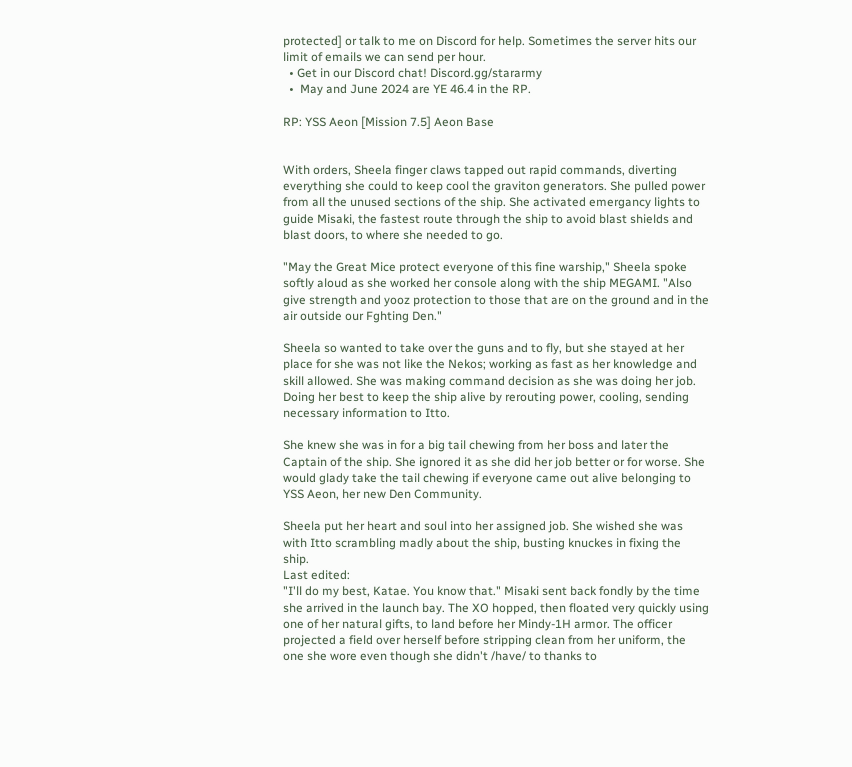protected] or talk to me on Discord for help. Sometimes the server hits our limit of emails we can send per hour.
  • Get in our Discord chat! Discord.gg/stararmy
  •  May and June 2024 are YE 46.4 in the RP.

RP: YSS Aeon [Mission 7.5] Aeon Base


With orders, Sheela finger claws tapped out rapid commands, diverting everything she could to keep cool the graviton generators. She pulled power from all the unused sections of the ship. She activated emergancy lights to guide Misaki, the fastest route through the ship to avoid blast shields and blast doors, to where she needed to go.

"May the Great Mice protect everyone of this fine warship," Sheela spoke softly aloud as she worked her console along with the ship MEGAMI. "Also give strength and yooz protection to those that are on the ground and in the air outside our Fghting Den."

Sheela so wanted to take over the guns and to fly, but she stayed at her place for she was not like the Nekos; working as fast as her knowledge and skill allowed. She was making command decision as she was doing her job. Doing her best to keep the ship alive by rerouting power, cooling, sending necessary information to Itto.

She knew she was in for a big tail chewing from her boss and later the Captain of the ship. She ignored it as she did her job better or for worse. She would glady take the tail chewing if everyone came out alive belonging to YSS Aeon, her new Den Community.

Sheela put her heart and soul into her assigned job. She wished she was with Itto scrambling madly about the ship, busting knuckes in fixing the ship.
Last edited:
"I'll do my best, Katae. You know that." Misaki sent back fondly by the time she arrived in the launch bay. The XO hopped, then floated very quickly using one of her natural gifts, to land before her Mindy-1H armor. The officer projected a field over herself before stripping clean from her uniform, the one she wore even though she didn't /have/ to thanks to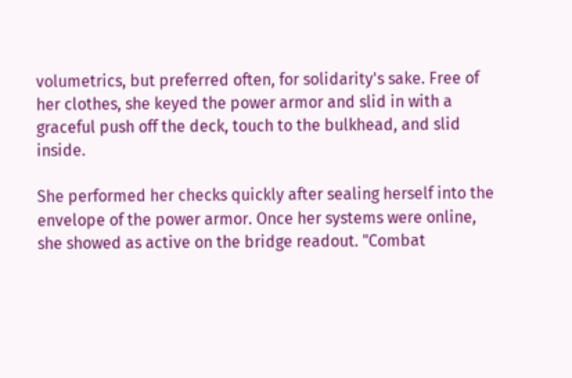volumetrics, but preferred often, for solidarity's sake. Free of her clothes, she keyed the power armor and slid in with a graceful push off the deck, touch to the bulkhead, and slid inside.

She performed her checks quickly after sealing herself into the envelope of the power armor. Once her systems were online, she showed as active on the bridge readout. "Combat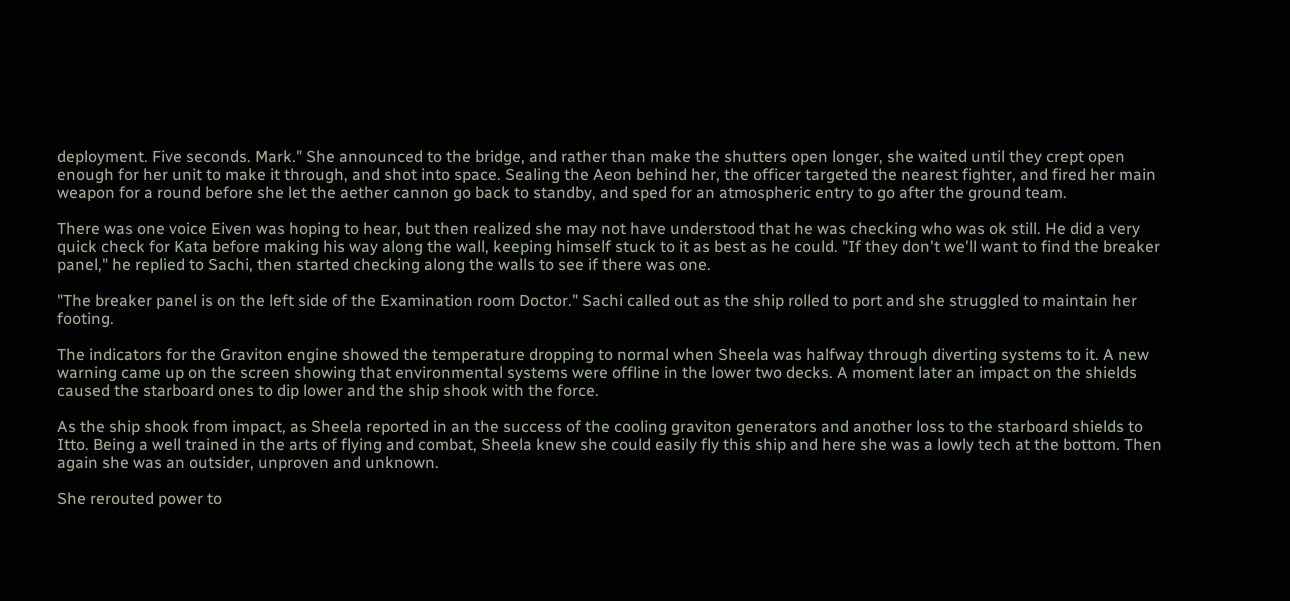deployment. Five seconds. Mark." She announced to the bridge, and rather than make the shutters open longer, she waited until they crept open enough for her unit to make it through, and shot into space. Sealing the Aeon behind her, the officer targeted the nearest fighter, and fired her main weapon for a round before she let the aether cannon go back to standby, and sped for an atmospheric entry to go after the ground team.

There was one voice Eiven was hoping to hear, but then realized she may not have understood that he was checking who was ok still. He did a very quick check for Kata before making his way along the wall, keeping himself stuck to it as best as he could. "If they don't we'll want to find the breaker panel," he replied to Sachi, then started checking along the walls to see if there was one.

"The breaker panel is on the left side of the Examination room Doctor." Sachi called out as the ship rolled to port and she struggled to maintain her footing.

The indicators for the Graviton engine showed the temperature dropping to normal when Sheela was halfway through diverting systems to it. A new warning came up on the screen showing that environmental systems were offline in the lower two decks. A moment later an impact on the shields caused the starboard ones to dip lower and the ship shook with the force.

As the ship shook from impact, as Sheela reported in an the success of the cooling graviton generators and another loss to the starboard shields to Itto. Being a well trained in the arts of flying and combat, Sheela knew she could easily fly this ship and here she was a lowly tech at the bottom. Then again she was an outsider, unproven and unknown.

She rerouted power to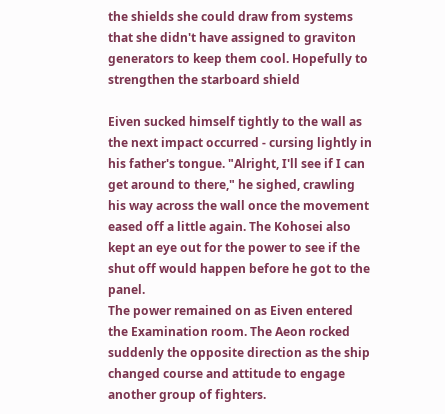the shields she could draw from systems that she didn't have assigned to graviton generators to keep them cool. Hopefully to strengthen the starboard shield

Eiven sucked himself tightly to the wall as the next impact occurred - cursing lightly in his father's tongue. "Alright, I'll see if I can get around to there," he sighed, crawling his way across the wall once the movement eased off a little again. The Kohosei also kept an eye out for the power to see if the shut off would happen before he got to the panel.
The power remained on as Eiven entered the Examination room. The Aeon rocked suddenly the opposite direction as the ship changed course and attitude to engage another group of fighters.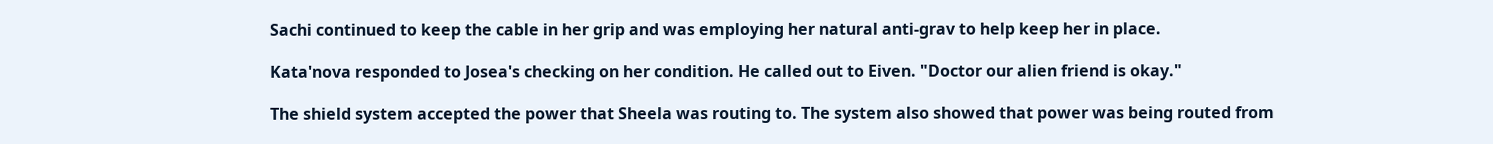Sachi continued to keep the cable in her grip and was employing her natural anti-grav to help keep her in place.

Kata'nova responded to Josea's checking on her condition. He called out to Eiven. "Doctor our alien friend is okay."

The shield system accepted the power that Sheela was routing to. The system also showed that power was being routed from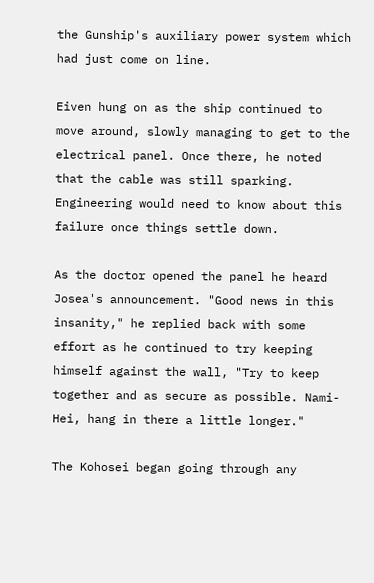the Gunship's auxiliary power system which had just come on line.

Eiven hung on as the ship continued to move around, slowly managing to get to the electrical panel. Once there, he noted that the cable was still sparking. Engineering would need to know about this failure once things settle down.

As the doctor opened the panel he heard Josea's announcement. "Good news in this insanity," he replied back with some effort as he continued to try keeping himself against the wall, "Try to keep together and as secure as possible. Nami-Hei, hang in there a little longer."

The Kohosei began going through any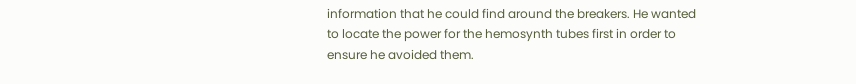information that he could find around the breakers. He wanted to locate the power for the hemosynth tubes first in order to ensure he avoided them.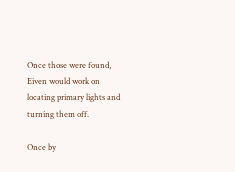Once those were found, Eiven would work on locating primary lights and turning them off.

Once by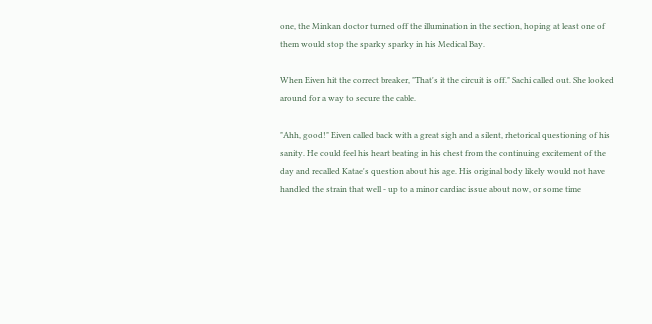one, the Minkan doctor turned off the illumination in the section, hoping at least one of them would stop the sparky sparky in his Medical Bay.

When Eiven hit the correct breaker, "That's it the circuit is off." Sachi called out. She looked around for a way to secure the cable.

"Ahh, good!" Eiven called back with a great sigh and a silent, rhetorical questioning of his sanity. He could feel his heart beating in his chest from the continuing excitement of the day and recalled Katae's question about his age. His original body likely would not have handled the strain that well - up to a minor cardiac issue about now, or some time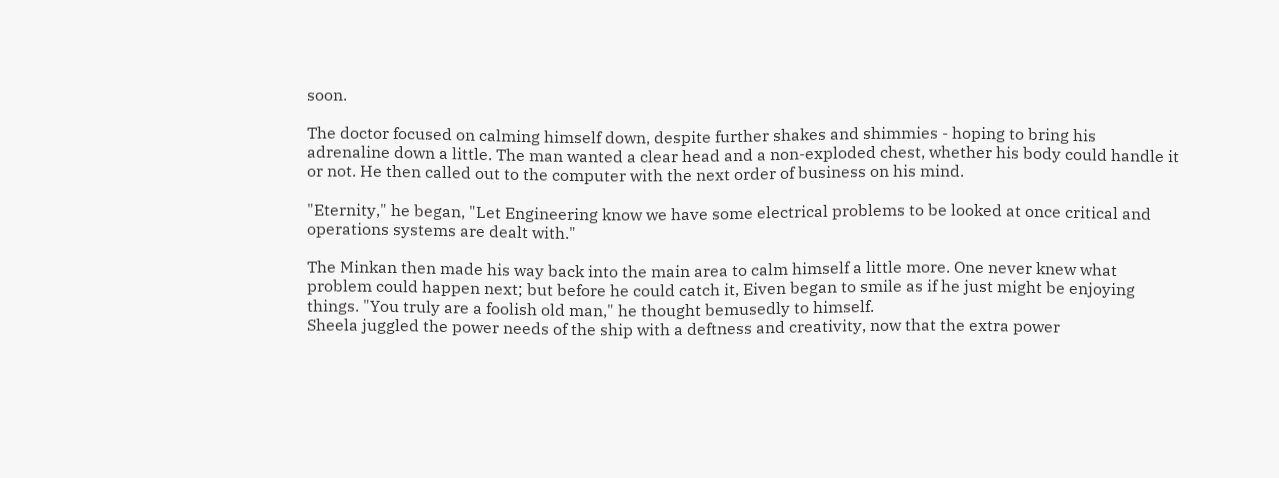soon.

The doctor focused on calming himself down, despite further shakes and shimmies - hoping to bring his adrenaline down a little. The man wanted a clear head and a non-exploded chest, whether his body could handle it or not. He then called out to the computer with the next order of business on his mind.

"Eternity," he began, "Let Engineering know we have some electrical problems to be looked at once critical and operations systems are dealt with."

The Minkan then made his way back into the main area to calm himself a little more. One never knew what problem could happen next; but before he could catch it, Eiven began to smile as if he just might be enjoying things. "You truly are a foolish old man," he thought bemusedly to himself.
Sheela juggled the power needs of the ship with a deftness and creativity, now that the extra power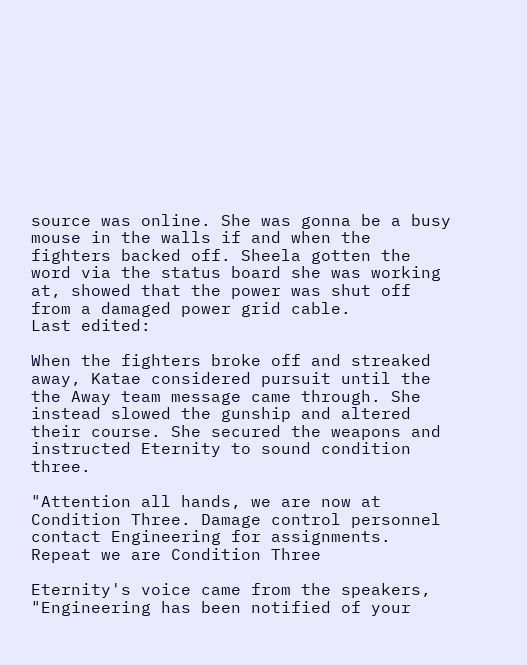source was online. She was gonna be a busy mouse in the walls if and when the fighters backed off. Sheela gotten the word via the status board she was working at, showed that the power was shut off from a damaged power grid cable.
Last edited:

When the fighters broke off and streaked away, Katae considered pursuit until the the Away team message came through. She instead slowed the gunship and altered their course. She secured the weapons and instructed Eternity to sound condition three.

"Attention all hands, we are now at Condition Three. Damage control personnel contact Engineering for assignments. Repeat we are Condition Three

Eternity's voice came from the speakers, "Engineering has been notified of your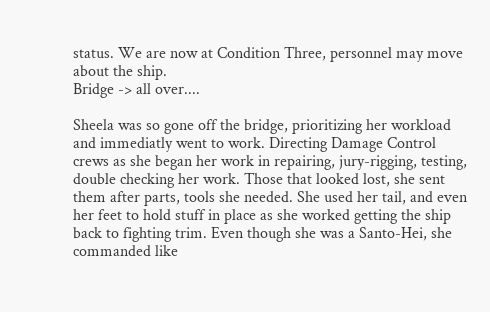status. We are now at Condition Three, personnel may move about the ship.
Bridge -> all over....

Sheela was so gone off the bridge, prioritizing her workload and immediatly went to work. Directing Damage Control crews as she began her work in repairing, jury-rigging, testing, double checking her work. Those that looked lost, she sent them after parts, tools she needed. She used her tail, and even her feet to hold stuff in place as she worked getting the ship back to fighting trim. Even though she was a Santo-Hei, she commanded like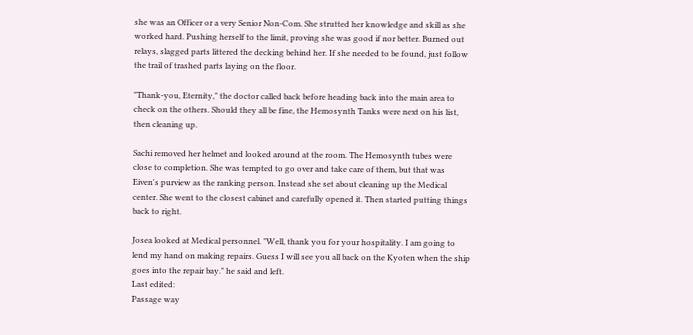she was an Officer or a very Senior Non-Com. She strutted her knowledge and skill as she worked hard. Pushing herself to the limit, proving she was good if nor better. Burned out relays, slagged parts littered the decking behind her. If she needed to be found, just follow the trail of trashed parts laying on the floor.

"Thank-you, Eternity," the doctor called back before heading back into the main area to check on the others. Should they all be fine, the Hemosynth Tanks were next on his list, then cleaning up.

Sachi removed her helmet and looked around at the room. The Hemosynth tubes were close to completion. She was tempted to go over and take care of them, but that was Eiven's purview as the ranking person. Instead she set about cleaning up the Medical center. She went to the closest cabinet and carefully opened it. Then started putting things back to right.

Josea looked at Medical personnel. "Well, thank you for your hospitality. I am going to lend my hand on making repairs. Guess I will see you all back on the Kyoten when the ship goes into the repair bay." he said and left.
Last edited:
Passage way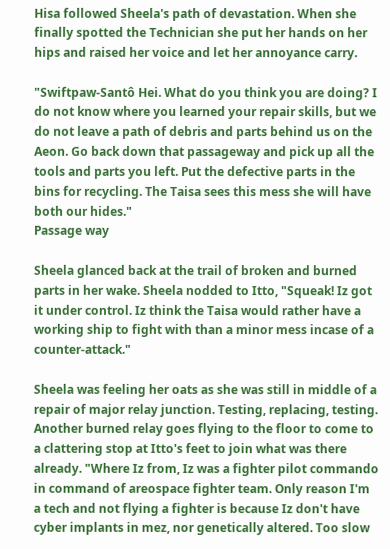Hisa followed Sheela's path of devastation. When she finally spotted the Technician she put her hands on her hips and raised her voice and let her annoyance carry.

"Swiftpaw-Santô Hei. What do you think you are doing? I do not know where you learned your repair skills, but we do not leave a path of debris and parts behind us on the Aeon. Go back down that passageway and pick up all the tools and parts you left. Put the defective parts in the bins for recycling. The Taisa sees this mess she will have both our hides."
Passage way

Sheela glanced back at the trail of broken and burned parts in her wake. Sheela nodded to Itto, "Squeak! Iz got it under control. Iz think the Taisa would rather have a working ship to fight with than a minor mess incase of a counter-attack."

Sheela was feeling her oats as she was still in middle of a repair of major relay junction. Testing, replacing, testing. Another burned relay goes flying to the floor to come to a clattering stop at Itto's feet to join what was there already. "Where Iz from, Iz was a fighter pilot commando in command of areospace fighter team. Only reason I'm a tech and not flying a fighter is because Iz don't have cyber implants in mez, nor genetically altered. Too slow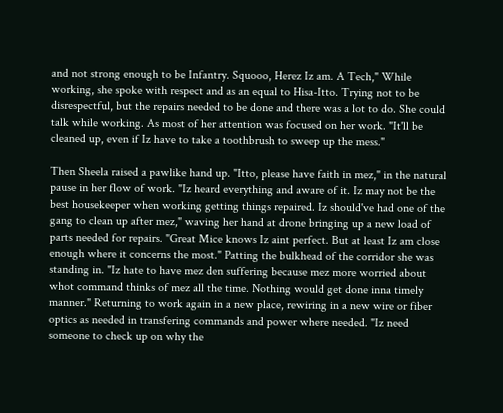and not strong enough to be Infantry. Squooo, Herez Iz am. A Tech," While working, she spoke with respect and as an equal to Hisa-Itto. Trying not to be disrespectful, but the repairs needed to be done and there was a lot to do. She could talk while working. As most of her attention was focused on her work. "It'll be cleaned up, even if Iz have to take a toothbrush to sweep up the mess."

Then Sheela raised a pawlike hand up. "Itto, please have faith in mez," in the natural pause in her flow of work. "Iz heard everything and aware of it. Iz may not be the best housekeeper when working getting things repaired. Iz should've had one of the gang to clean up after mez," waving her hand at drone bringing up a new load of parts needed for repairs. "Great Mice knows Iz aint perfect. But at least Iz am close enough where it concerns the most." Patting the bulkhead of the corridor she was standing in. "Iz hate to have mez den suffering because mez more worried about whot command thinks of mez all the time. Nothing would get done inna timely manner." Returning to work again in a new place, rewiring in a new wire or fiber optics as needed in transfering commands and power where needed. "Iz need someone to check up on why the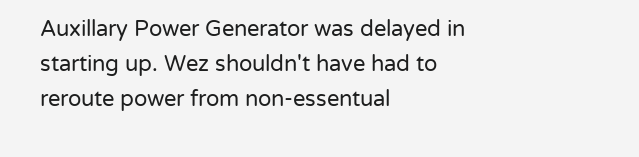Auxillary Power Generator was delayed in starting up. Wez shouldn't have had to reroute power from non-essentual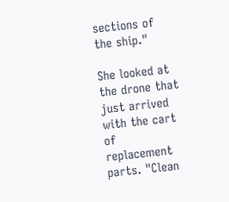sections of the ship."

She looked at the drone that just arrived with the cart of replacement parts. "Clean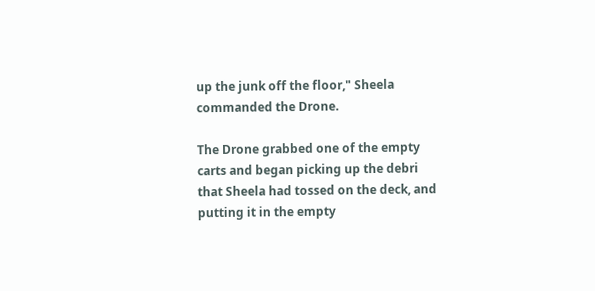up the junk off the floor," Sheela commanded the Drone.

The Drone grabbed one of the empty carts and began picking up the debri that Sheela had tossed on the deck, and putting it in the empty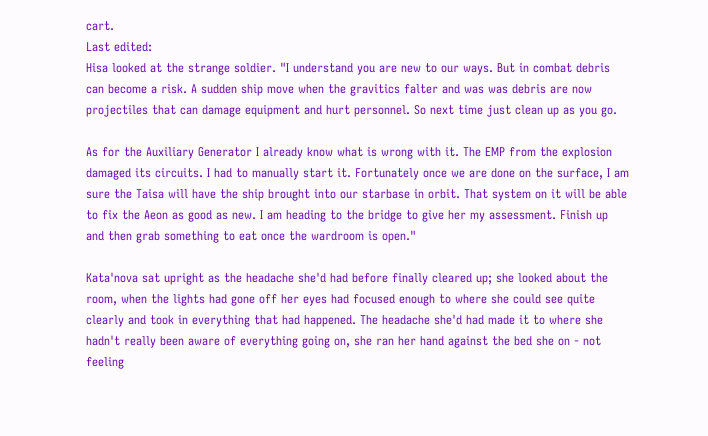cart.
Last edited:
Hisa looked at the strange soldier. "I understand you are new to our ways. But in combat debris can become a risk. A sudden ship move when the gravitics falter and was was debris are now projectiles that can damage equipment and hurt personnel. So next time just clean up as you go.

As for the Auxiliary Generator I already know what is wrong with it. The EMP from the explosion damaged its circuits. I had to manually start it. Fortunately once we are done on the surface, I am sure the Taisa will have the ship brought into our starbase in orbit. That system on it will be able to fix the Aeon as good as new. I am heading to the bridge to give her my assessment. Finish up and then grab something to eat once the wardroom is open."

Kata'nova sat upright as the headache she'd had before finally cleared up; she looked about the room, when the lights had gone off her eyes had focused enough to where she could see quite clearly and took in everything that had happened. The headache she'd had made it to where she hadn't really been aware of everything going on, she ran her hand against the bed she on - not feeling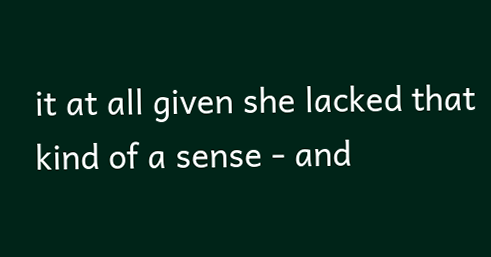it at all given she lacked that kind of a sense - and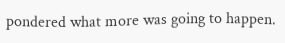pondered what more was going to happen.